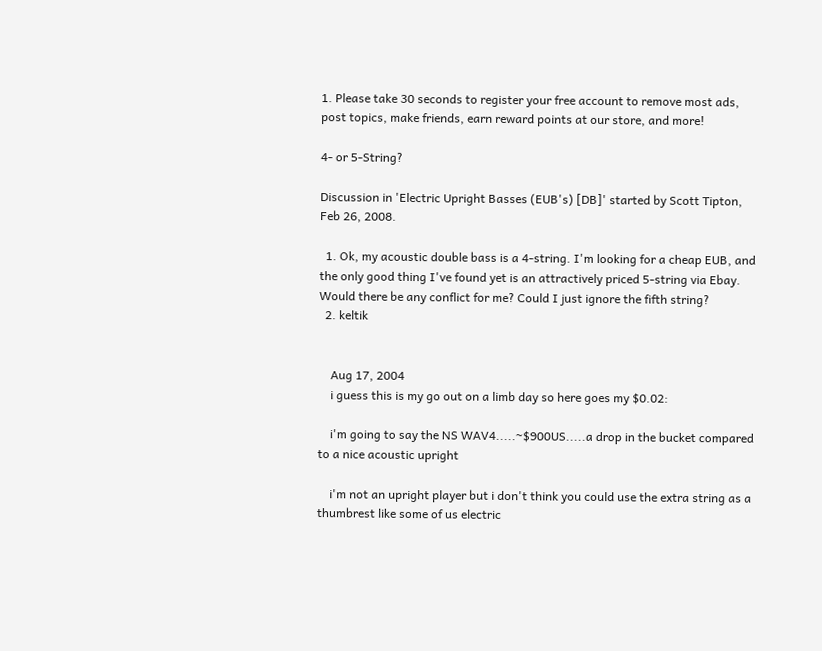1. Please take 30 seconds to register your free account to remove most ads, post topics, make friends, earn reward points at our store, and more!

4- or 5-String?

Discussion in 'Electric Upright Basses (EUB's) [DB]' started by Scott Tipton, Feb 26, 2008.

  1. Ok, my acoustic double bass is a 4-string. I'm looking for a cheap EUB, and the only good thing I've found yet is an attractively priced 5-string via Ebay. Would there be any conflict for me? Could I just ignore the fifth string?
  2. keltik


    Aug 17, 2004
    i guess this is my go out on a limb day so here goes my $0.02:

    i'm going to say the NS WAV4.....~$900US.....a drop in the bucket compared to a nice acoustic upright

    i'm not an upright player but i don't think you could use the extra string as a thumbrest like some of us electric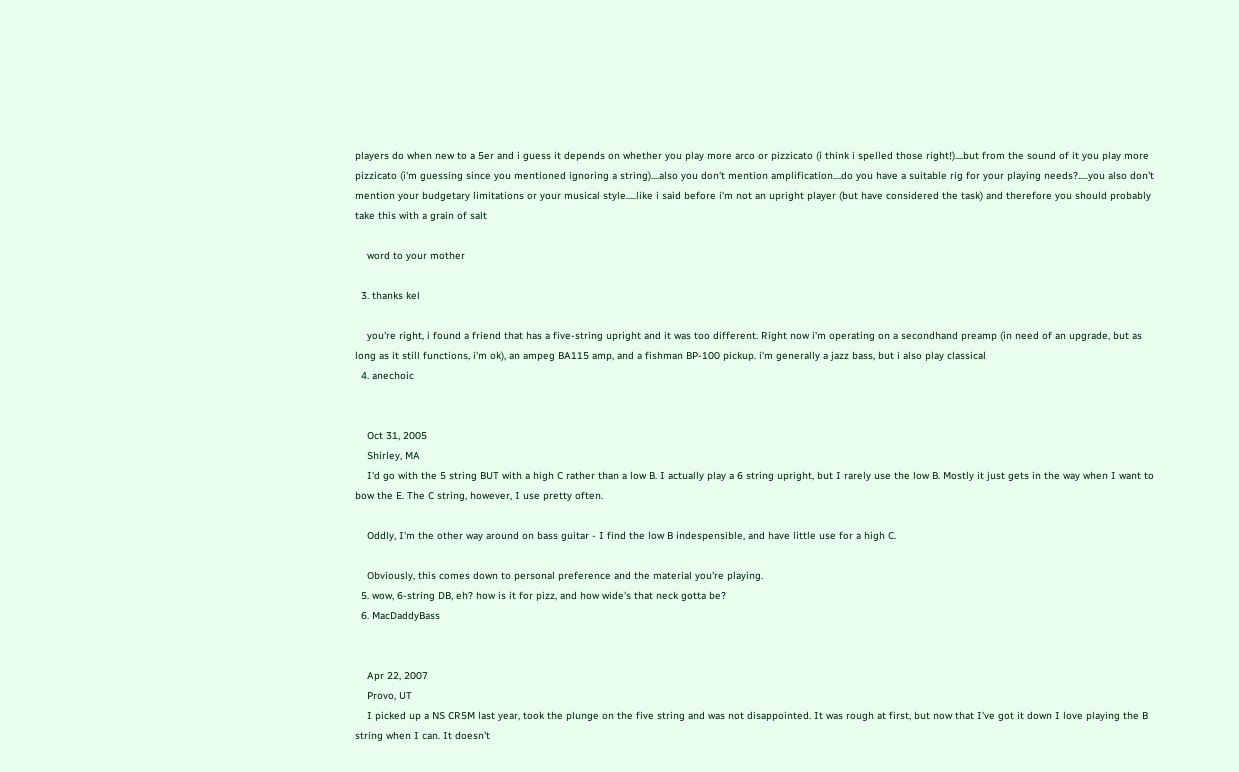players do when new to a 5er and i guess it depends on whether you play more arco or pizzicato (i think i spelled those right!)....but from the sound of it you play more pizzicato (i'm guessing since you mentioned ignoring a string)....also you don't mention amplification....do you have a suitable rig for your playing needs?.....you also don't mention your budgetary limitations or your musical style.....like i said before i'm not an upright player (but have considered the task) and therefore you should probably take this with a grain of salt

    word to your mother

  3. thanks kel

    you're right, i found a friend that has a five-string upright and it was too different. Right now i'm operating on a secondhand preamp (in need of an upgrade, but as long as it still functions, i'm ok), an ampeg BA115 amp, and a fishman BP-100 pickup. i'm generally a jazz bass, but i also play classical
  4. anechoic


    Oct 31, 2005
    Shirley, MA
    I'd go with the 5 string BUT with a high C rather than a low B. I actually play a 6 string upright, but I rarely use the low B. Mostly it just gets in the way when I want to bow the E. The C string, however, I use pretty often.

    Oddly, I'm the other way around on bass guitar - I find the low B indespensible, and have little use for a high C.

    Obviously, this comes down to personal preference and the material you're playing.
  5. wow, 6-string DB, eh? how is it for pizz, and how wide's that neck gotta be?
  6. MacDaddyBass


    Apr 22, 2007
    Provo, UT
    I picked up a NS CR5M last year, took the plunge on the five string and was not disappointed. It was rough at first, but now that I've got it down I love playing the B string when I can. It doesn't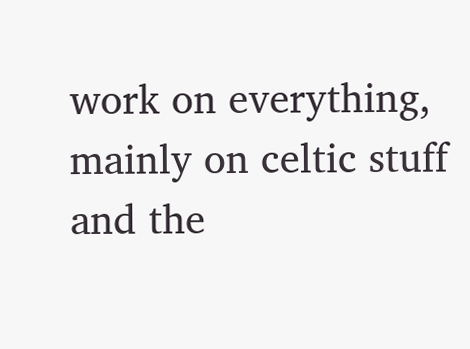work on everything, mainly on celtic stuff and the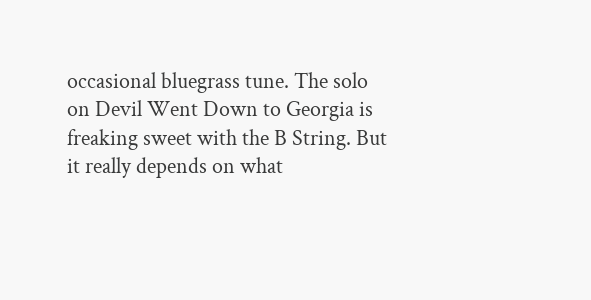occasional bluegrass tune. The solo on Devil Went Down to Georgia is freaking sweet with the B String. But it really depends on what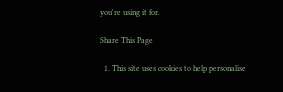you're using it for.

Share This Page

  1. This site uses cookies to help personalise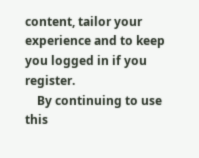content, tailor your experience and to keep you logged in if you register.
    By continuing to use this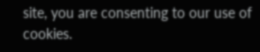site, you are consenting to our use of cookies.